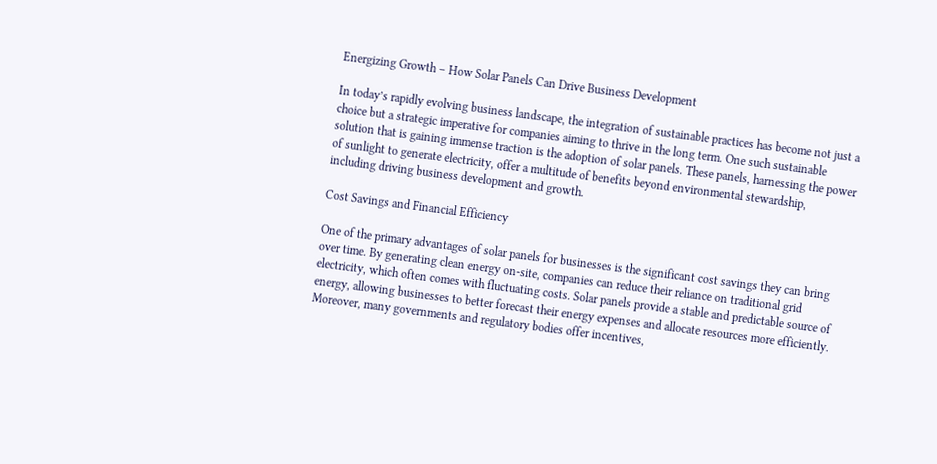Energizing Growth – How Solar Panels Can Drive Business Development

In today’s rapidly evolving business landscape, the integration of sustainable practices has become not just a choice but a strategic imperative for companies aiming to thrive in the long term. One such sustainable solution that is gaining immense traction is the adoption of solar panels. These panels, harnessing the power of sunlight to generate electricity, offer a multitude of benefits beyond environmental stewardship, including driving business development and growth.

Cost Savings and Financial Efficiency

One of the primary advantages of solar panels for businesses is the significant cost savings they can bring over time. By generating clean energy on-site, companies can reduce their reliance on traditional grid electricity, which often comes with fluctuating costs. Solar panels provide a stable and predictable source of energy, allowing businesses to better forecast their energy expenses and allocate resources more efficiently. Moreover, many governments and regulatory bodies offer incentives,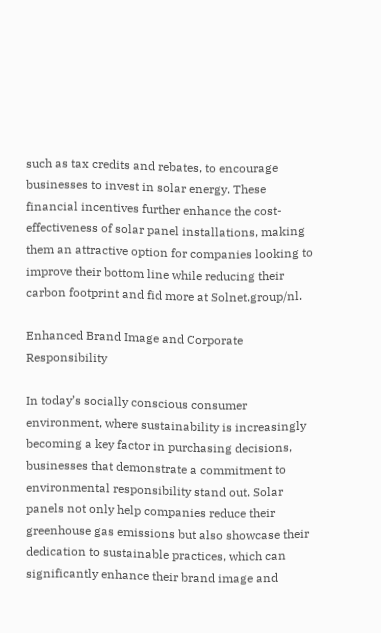such as tax credits and rebates, to encourage businesses to invest in solar energy. These financial incentives further enhance the cost-effectiveness of solar panel installations, making them an attractive option for companies looking to improve their bottom line while reducing their carbon footprint and fid more at Solnet.group/nl.

Enhanced Brand Image and Corporate Responsibility

In today’s socially conscious consumer environment, where sustainability is increasingly becoming a key factor in purchasing decisions, businesses that demonstrate a commitment to environmental responsibility stand out. Solar panels not only help companies reduce their greenhouse gas emissions but also showcase their dedication to sustainable practices, which can significantly enhance their brand image and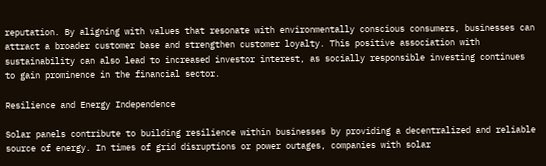reputation. By aligning with values that resonate with environmentally conscious consumers, businesses can attract a broader customer base and strengthen customer loyalty. This positive association with sustainability can also lead to increased investor interest, as socially responsible investing continues to gain prominence in the financial sector.

Resilience and Energy Independence

Solar panels contribute to building resilience within businesses by providing a decentralized and reliable source of energy. In times of grid disruptions or power outages, companies with solar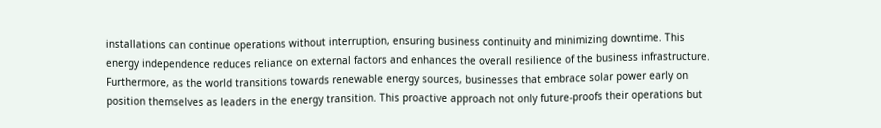installations can continue operations without interruption, ensuring business continuity and minimizing downtime. This energy independence reduces reliance on external factors and enhances the overall resilience of the business infrastructure. Furthermore, as the world transitions towards renewable energy sources, businesses that embrace solar power early on position themselves as leaders in the energy transition. This proactive approach not only future-proofs their operations but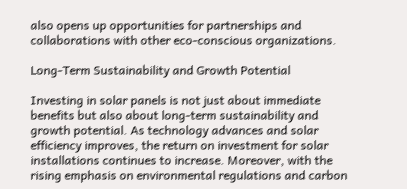also opens up opportunities for partnerships and collaborations with other eco-conscious organizations.

Long-Term Sustainability and Growth Potential

Investing in solar panels is not just about immediate benefits but also about long-term sustainability and growth potential. As technology advances and solar efficiency improves, the return on investment for solar installations continues to increase. Moreover, with the rising emphasis on environmental regulations and carbon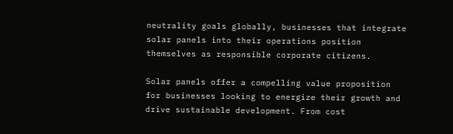neutrality goals globally, businesses that integrate solar panels into their operations position themselves as responsible corporate citizens.

Solar panels offer a compelling value proposition for businesses looking to energize their growth and drive sustainable development. From cost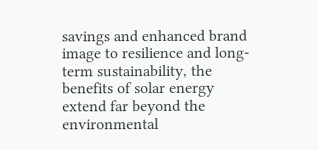savings and enhanced brand image to resilience and long-term sustainability, the benefits of solar energy extend far beyond the environmental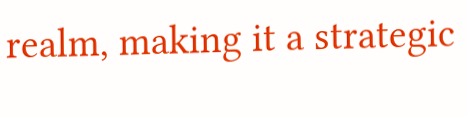realm, making it a strategic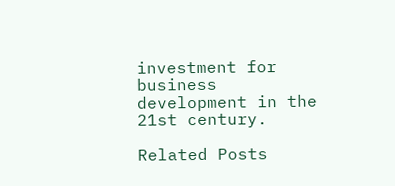investment for business development in the 21st century.

Related Posts